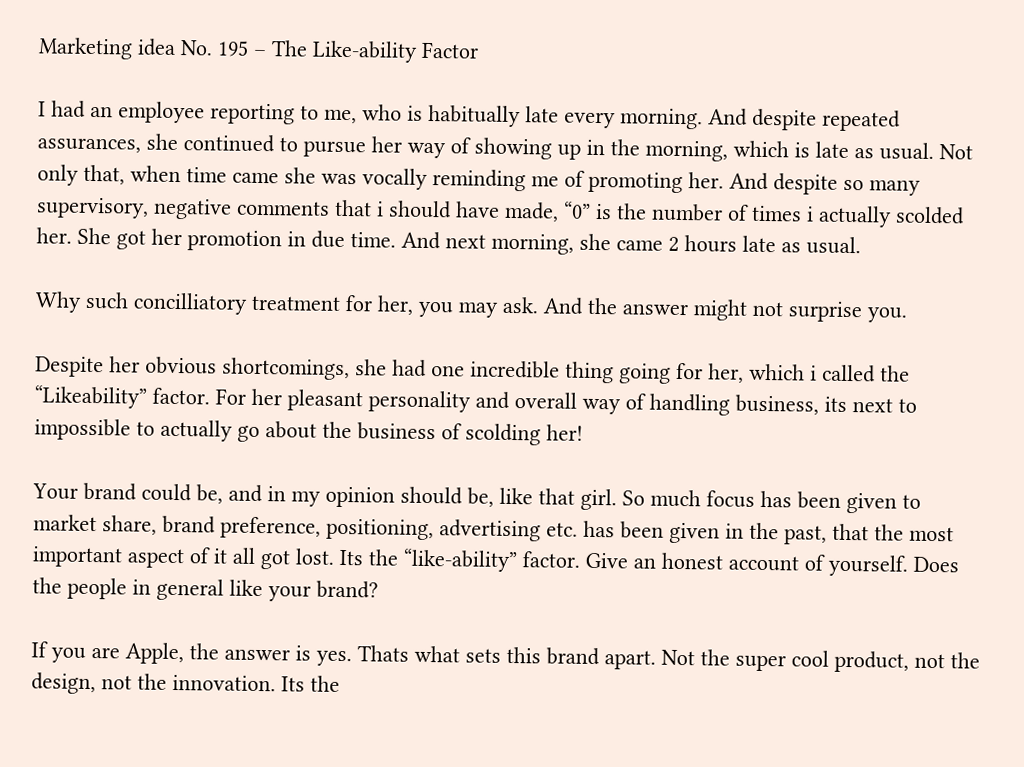Marketing idea No. 195 – The Like-ability Factor

I had an employee reporting to me, who is habitually late every morning. And despite repeated assurances, she continued to pursue her way of showing up in the morning, which is late as usual. Not only that, when time came she was vocally reminding me of promoting her. And despite so many supervisory, negative comments that i should have made, “0” is the number of times i actually scolded her. She got her promotion in due time. And next morning, she came 2 hours late as usual.

Why such concilliatory treatment for her, you may ask. And the answer might not surprise you.

Despite her obvious shortcomings, she had one incredible thing going for her, which i called the “Likeability” factor. For her pleasant personality and overall way of handling business, its next to impossible to actually go about the business of scolding her!

Your brand could be, and in my opinion should be, like that girl. So much focus has been given to market share, brand preference, positioning, advertising etc. has been given in the past, that the most important aspect of it all got lost. Its the “like-ability” factor. Give an honest account of yourself. Does the people in general like your brand?

If you are Apple, the answer is yes. Thats what sets this brand apart. Not the super cool product, not the design, not the innovation. Its the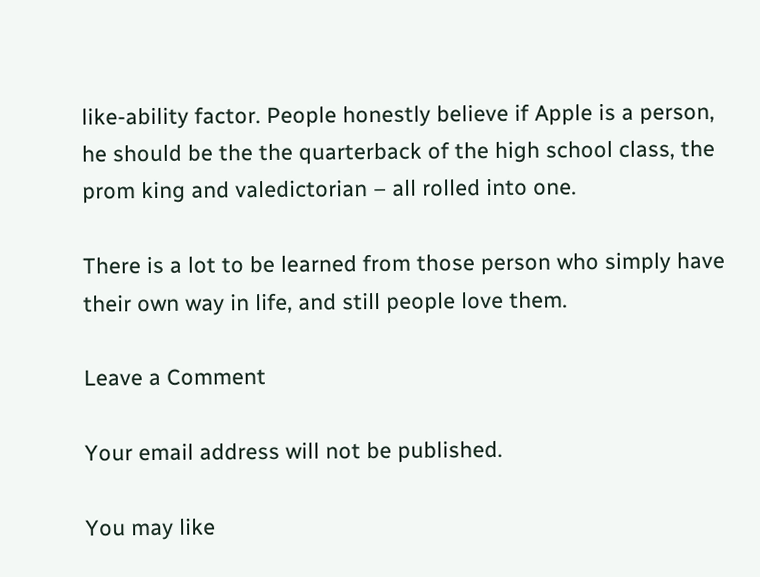like-ability factor. People honestly believe if Apple is a person, he should be the the quarterback of the high school class, the prom king and valedictorian – all rolled into one.

There is a lot to be learned from those person who simply have their own way in life, and still people love them.

Leave a Comment

Your email address will not be published.

You may like